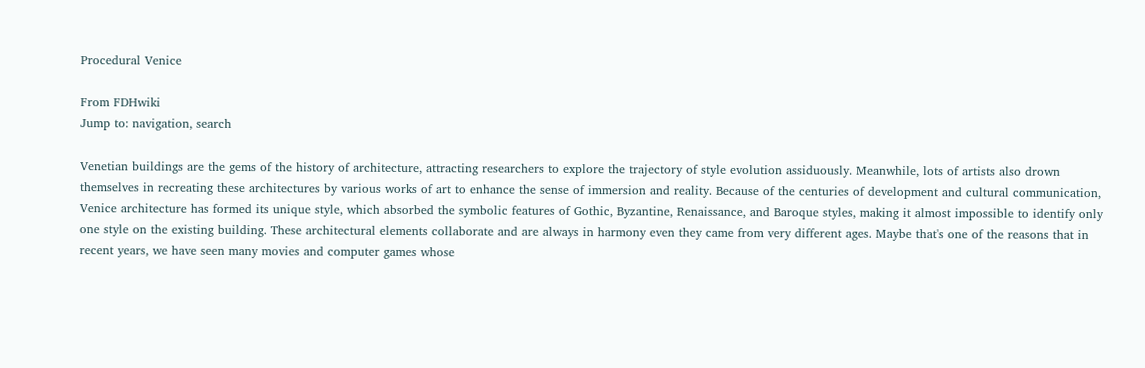Procedural Venice

From FDHwiki
Jump to: navigation, search

Venetian buildings are the gems of the history of architecture, attracting researchers to explore the trajectory of style evolution assiduously. Meanwhile, lots of artists also drown themselves in recreating these architectures by various works of art to enhance the sense of immersion and reality. Because of the centuries of development and cultural communication, Venice architecture has formed its unique style, which absorbed the symbolic features of Gothic, Byzantine, Renaissance, and Baroque styles, making it almost impossible to identify only one style on the existing building. These architectural elements collaborate and are always in harmony even they came from very different ages. Maybe that's one of the reasons that in recent years, we have seen many movies and computer games whose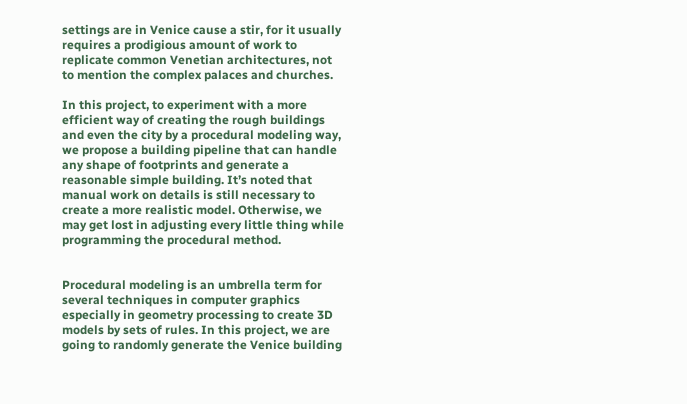settings are in Venice cause a stir, for it usually requires a prodigious amount of work to replicate common Venetian architectures, not to mention the complex palaces and churches.

In this project, to experiment with a more efficient way of creating the rough buildings and even the city by a procedural modeling way, we propose a building pipeline that can handle any shape of footprints and generate a reasonable simple building. It’s noted that manual work on details is still necessary to create a more realistic model. Otherwise, we may get lost in adjusting every little thing while programming the procedural method.


Procedural modeling is an umbrella term for several techniques in computer graphics especially in geometry processing to create 3D models by sets of rules. In this project, we are going to randomly generate the Venice building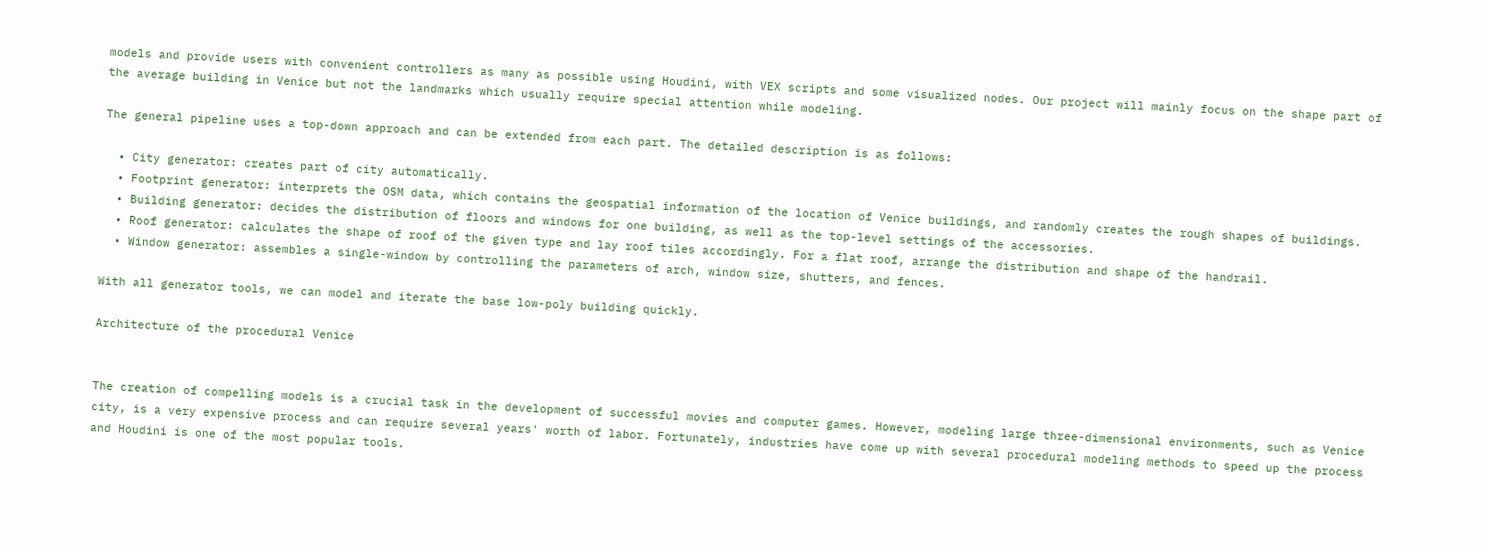models and provide users with convenient controllers as many as possible using Houdini, with VEX scripts and some visualized nodes. Our project will mainly focus on the shape part of the average building in Venice but not the landmarks which usually require special attention while modeling.

The general pipeline uses a top-down approach and can be extended from each part. The detailed description is as follows:

  • City generator: creates part of city automatically.
  • Footprint generator: interprets the OSM data, which contains the geospatial information of the location of Venice buildings, and randomly creates the rough shapes of buildings.
  • Building generator: decides the distribution of floors and windows for one building, as well as the top-level settings of the accessories.
  • Roof generator: calculates the shape of roof of the given type and lay roof tiles accordingly. For a flat roof, arrange the distribution and shape of the handrail.
  • Window generator: assembles a single-window by controlling the parameters of arch, window size, shutters, and fences.

With all generator tools, we can model and iterate the base low-poly building quickly.

Architecture of the procedural Venice


The creation of compelling models is a crucial task in the development of successful movies and computer games. However, modeling large three-dimensional environments, such as Venice city, is a very expensive process and can require several years' worth of labor. Fortunately, industries have come up with several procedural modeling methods to speed up the process and Houdini is one of the most popular tools.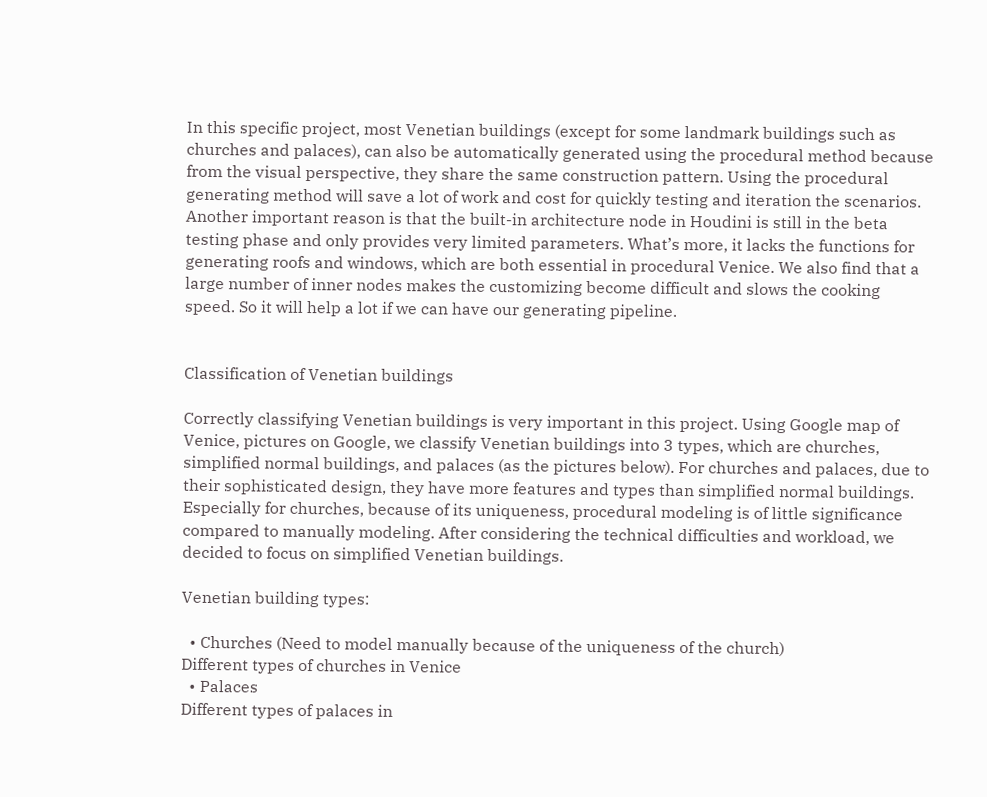In this specific project, most Venetian buildings (except for some landmark buildings such as churches and palaces), can also be automatically generated using the procedural method because from the visual perspective, they share the same construction pattern. Using the procedural generating method will save a lot of work and cost for quickly testing and iteration the scenarios. Another important reason is that the built-in architecture node in Houdini is still in the beta testing phase and only provides very limited parameters. What’s more, it lacks the functions for generating roofs and windows, which are both essential in procedural Venice. We also find that a large number of inner nodes makes the customizing become difficult and slows the cooking speed. So it will help a lot if we can have our generating pipeline.


Classification of Venetian buildings

Correctly classifying Venetian buildings is very important in this project. Using Google map of Venice, pictures on Google, we classify Venetian buildings into 3 types, which are churches, simplified normal buildings, and palaces (as the pictures below). For churches and palaces, due to their sophisticated design, they have more features and types than simplified normal buildings. Especially for churches, because of its uniqueness, procedural modeling is of little significance compared to manually modeling. After considering the technical difficulties and workload, we decided to focus on simplified Venetian buildings.

Venetian building types:

  • Churches (Need to model manually because of the uniqueness of the church)
Different types of churches in Venice
  • Palaces
Different types of palaces in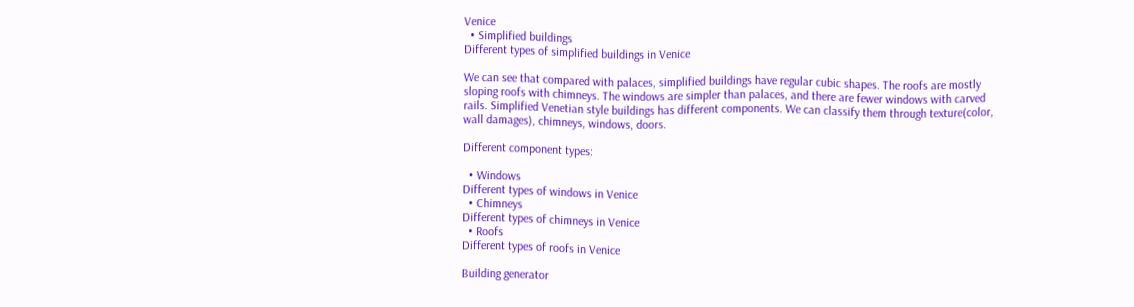Venice
  • Simplified buildings
Different types of simplified buildings in Venice

We can see that compared with palaces, simplified buildings have regular cubic shapes. The roofs are mostly sloping roofs with chimneys. The windows are simpler than palaces, and there are fewer windows with carved rails. Simplified Venetian style buildings has different components. We can classify them through texture(color, wall damages), chimneys, windows, doors.

Different component types:

  • Windows
Different types of windows in Venice
  • Chimneys
Different types of chimneys in Venice
  • Roofs
Different types of roofs in Venice

Building generator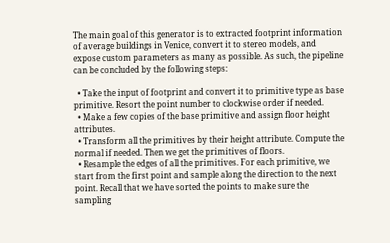The main goal of this generator is to extracted footprint information of average buildings in Venice, convert it to stereo models, and expose custom parameters as many as possible. As such, the pipeline can be concluded by the following steps:

  • Take the input of footprint and convert it to primitive type as base primitive. Resort the point number to clockwise order if needed.
  • Make a few copies of the base primitive and assign floor height attributes.
  • Transform all the primitives by their height attribute. Compute the normal if needed. Then we get the primitives of floors.
  • Resample the edges of all the primitives. For each primitive, we start from the first point and sample along the direction to the next point. Recall that we have sorted the points to make sure the sampling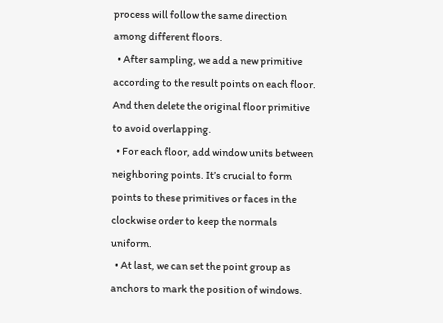process will follow the same direction among different floors.
  • After sampling, we add a new primitive according to the result points on each floor. And then delete the original floor primitive to avoid overlapping.
  • For each floor, add window units between neighboring points. It’s crucial to form points to these primitives or faces in the clockwise order to keep the normals uniform.
  • At last, we can set the point group as anchors to mark the position of windows.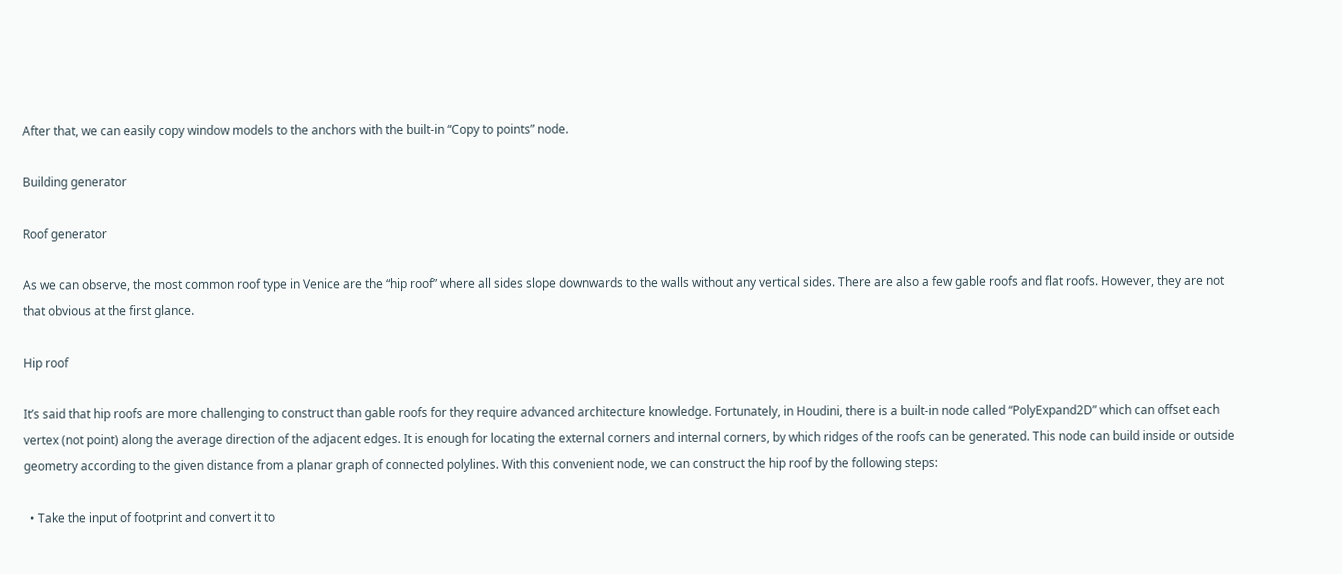After that, we can easily copy window models to the anchors with the built-in “Copy to points” node.

Building generator

Roof generator

As we can observe, the most common roof type in Venice are the “hip roof” where all sides slope downwards to the walls without any vertical sides. There are also a few gable roofs and flat roofs. However, they are not that obvious at the first glance.

Hip roof

It’s said that hip roofs are more challenging to construct than gable roofs for they require advanced architecture knowledge. Fortunately, in Houdini, there is a built-in node called “PolyExpand2D” which can offset each vertex (not point) along the average direction of the adjacent edges. It is enough for locating the external corners and internal corners, by which ridges of the roofs can be generated. This node can build inside or outside geometry according to the given distance from a planar graph of connected polylines. With this convenient node, we can construct the hip roof by the following steps:

  • Take the input of footprint and convert it to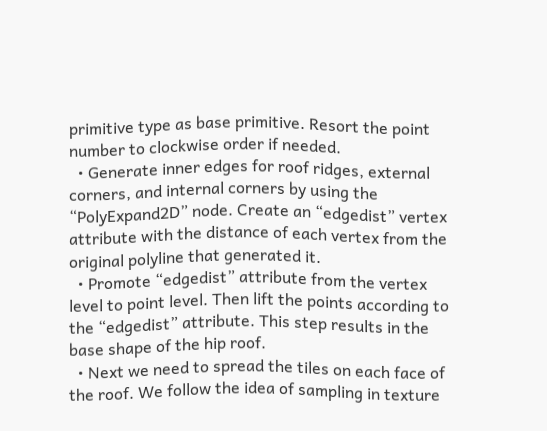primitive type as base primitive. Resort the point number to clockwise order if needed.
  • Generate inner edges for roof ridges, external corners, and internal corners by using the “PolyExpand2D” node. Create an “edgedist” vertex attribute with the distance of each vertex from the original polyline that generated it.
  • Promote “edgedist” attribute from the vertex level to point level. Then lift the points according to the “edgedist” attribute. This step results in the base shape of the hip roof.
  • Next we need to spread the tiles on each face of the roof. We follow the idea of sampling in texture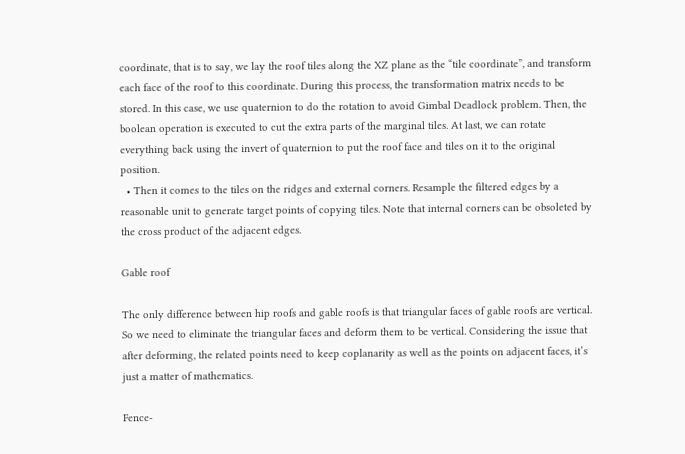coordinate, that is to say, we lay the roof tiles along the XZ plane as the “tile coordinate”, and transform each face of the roof to this coordinate. During this process, the transformation matrix needs to be stored. In this case, we use quaternion to do the rotation to avoid Gimbal Deadlock problem. Then, the boolean operation is executed to cut the extra parts of the marginal tiles. At last, we can rotate everything back using the invert of quaternion to put the roof face and tiles on it to the original position.
  • Then it comes to the tiles on the ridges and external corners. Resample the filtered edges by a reasonable unit to generate target points of copying tiles. Note that internal corners can be obsoleted by the cross product of the adjacent edges.

Gable roof

The only difference between hip roofs and gable roofs is that triangular faces of gable roofs are vertical. So we need to eliminate the triangular faces and deform them to be vertical. Considering the issue that after deforming, the related points need to keep coplanarity as well as the points on adjacent faces, it’s just a matter of mathematics.

Fence-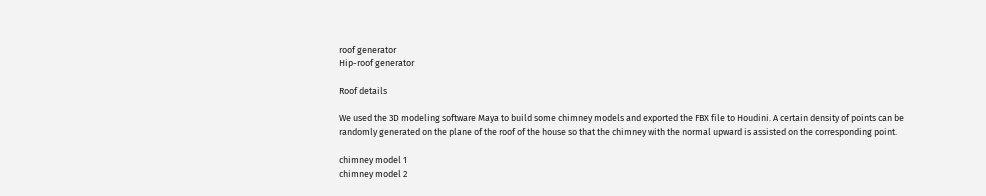roof generator
Hip-roof generator

Roof details

We used the 3D modeling software Maya to build some chimney models and exported the FBX file to Houdini. A certain density of points can be randomly generated on the plane of the roof of the house so that the chimney with the normal upward is assisted on the corresponding point.

chimney model 1
chimney model 2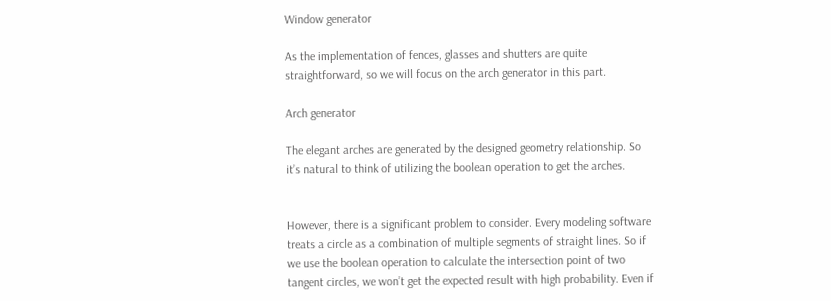Window generator

As the implementation of fences, glasses and shutters are quite straightforward, so we will focus on the arch generator in this part.

Arch generator

The elegant arches are generated by the designed geometry relationship. So it’s natural to think of utilizing the boolean operation to get the arches.


However, there is a significant problem to consider. Every modeling software treats a circle as a combination of multiple segments of straight lines. So if we use the boolean operation to calculate the intersection point of two tangent circles, we won’t get the expected result with high probability. Even if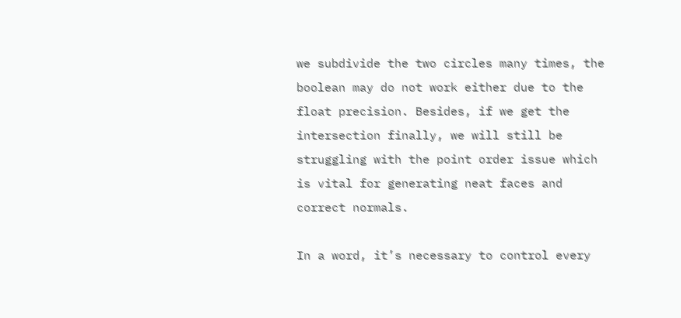we subdivide the two circles many times, the boolean may do not work either due to the float precision. Besides, if we get the intersection finally, we will still be struggling with the point order issue which is vital for generating neat faces and correct normals.

In a word, it’s necessary to control every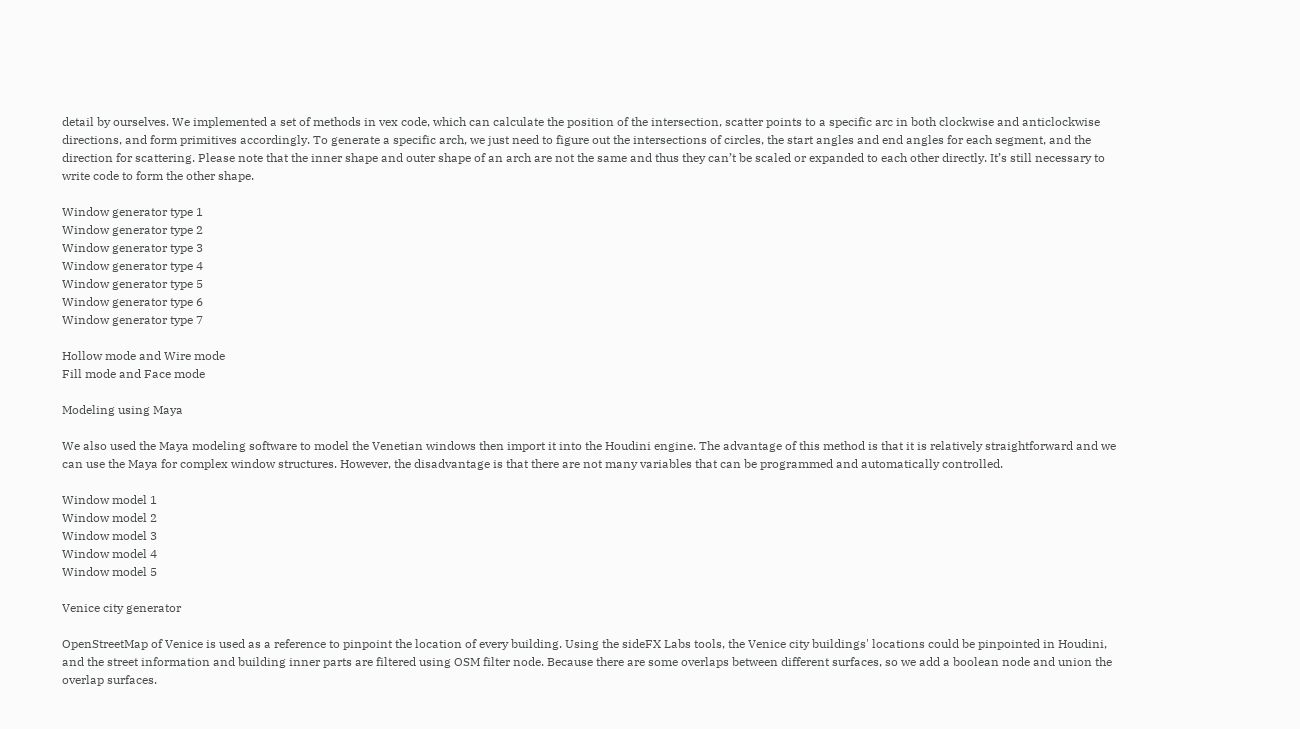detail by ourselves. We implemented a set of methods in vex code, which can calculate the position of the intersection, scatter points to a specific arc in both clockwise and anticlockwise directions, and form primitives accordingly. To generate a specific arch, we just need to figure out the intersections of circles, the start angles and end angles for each segment, and the direction for scattering. Please note that the inner shape and outer shape of an arch are not the same and thus they can’t be scaled or expanded to each other directly. It’s still necessary to write code to form the other shape.

Window generator type 1
Window generator type 2
Window generator type 3
Window generator type 4
Window generator type 5
Window generator type 6
Window generator type 7

Hollow mode and Wire mode
Fill mode and Face mode

Modeling using Maya

We also used the Maya modeling software to model the Venetian windows then import it into the Houdini engine. The advantage of this method is that it is relatively straightforward and we can use the Maya for complex window structures. However, the disadvantage is that there are not many variables that can be programmed and automatically controlled.

Window model 1
Window model 2
Window model 3
Window model 4
Window model 5

Venice city generator

OpenStreetMap of Venice is used as a reference to pinpoint the location of every building. Using the sideFX Labs tools, the Venice city buildings' locations could be pinpointed in Houdini, and the street information and building inner parts are filtered using OSM filter node. Because there are some overlaps between different surfaces, so we add a boolean node and union the overlap surfaces.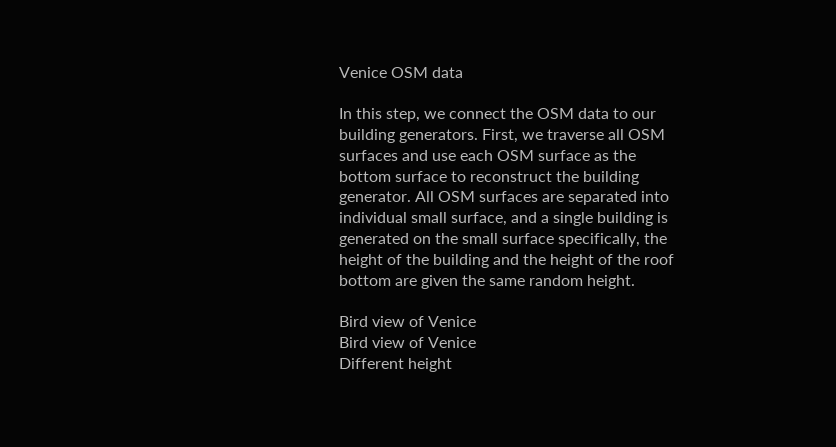Venice OSM data

In this step, we connect the OSM data to our building generators. First, we traverse all OSM surfaces and use each OSM surface as the bottom surface to reconstruct the building generator. All OSM surfaces are separated into individual small surface, and a single building is generated on the small surface specifically, the height of the building and the height of the roof bottom are given the same random height.

Bird view of Venice
Bird view of Venice
Different height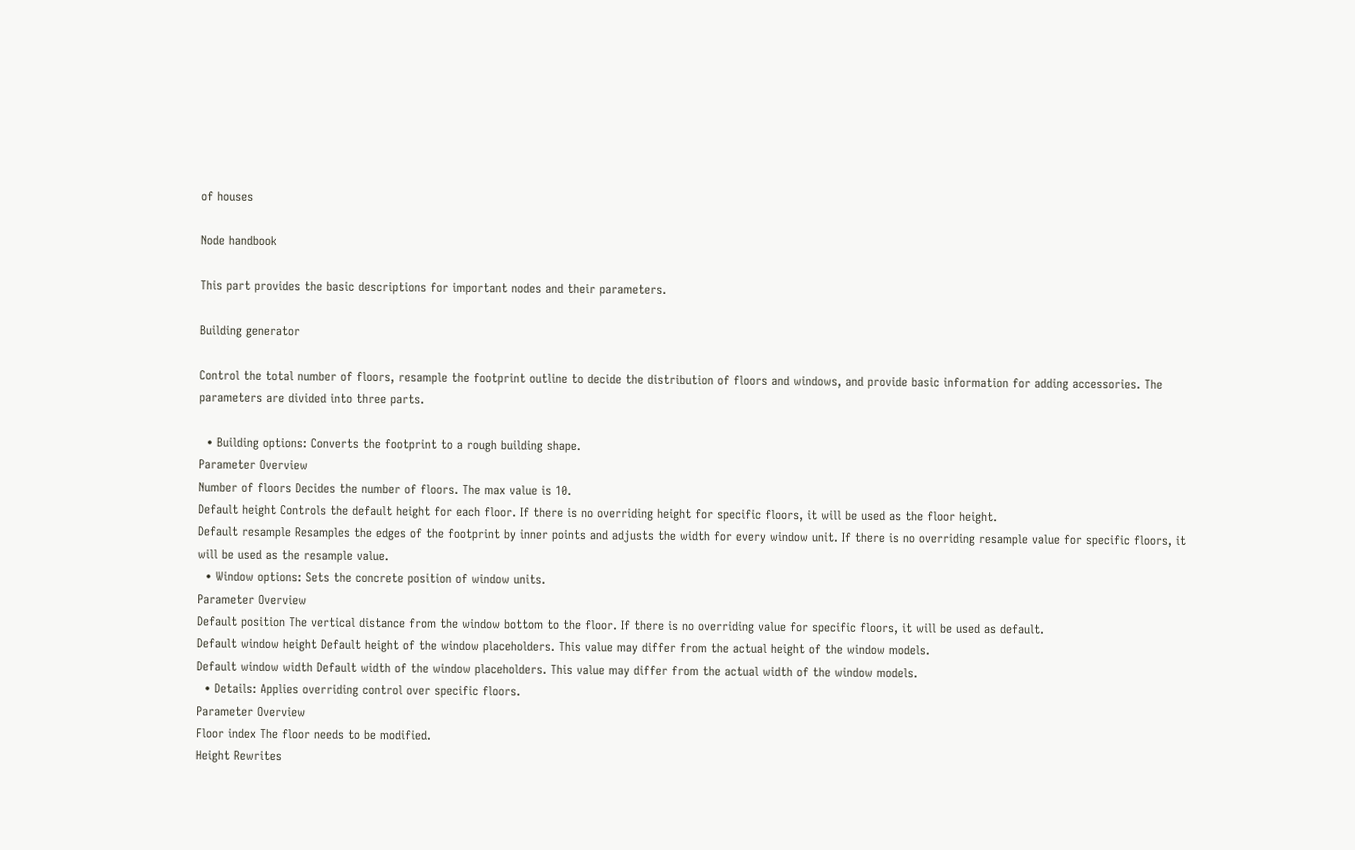of houses

Node handbook

This part provides the basic descriptions for important nodes and their parameters.

Building generator

Control the total number of floors, resample the footprint outline to decide the distribution of floors and windows, and provide basic information for adding accessories. The parameters are divided into three parts.

  • Building options: Converts the footprint to a rough building shape.
Parameter Overview
Number of floors Decides the number of floors. The max value is 10.
Default height Controls the default height for each floor. If there is no overriding height for specific floors, it will be used as the floor height.
Default resample Resamples the edges of the footprint by inner points and adjusts the width for every window unit. If there is no overriding resample value for specific floors, it will be used as the resample value.
  • Window options: Sets the concrete position of window units.
Parameter Overview
Default position The vertical distance from the window bottom to the floor. If there is no overriding value for specific floors, it will be used as default.
Default window height Default height of the window placeholders. This value may differ from the actual height of the window models.
Default window width Default width of the window placeholders. This value may differ from the actual width of the window models.
  • Details: Applies overriding control over specific floors.
Parameter Overview
Floor index The floor needs to be modified.
Height Rewrites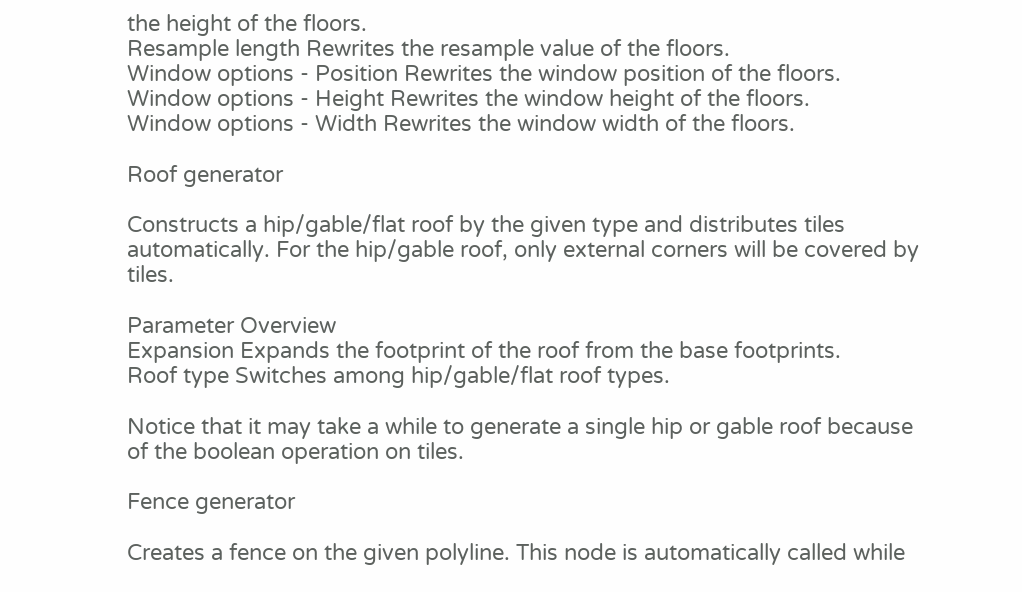the height of the floors.
Resample length Rewrites the resample value of the floors.
Window options - Position Rewrites the window position of the floors.
Window options - Height Rewrites the window height of the floors.
Window options - Width Rewrites the window width of the floors.

Roof generator

Constructs a hip/gable/flat roof by the given type and distributes tiles automatically. For the hip/gable roof, only external corners will be covered by tiles.

Parameter Overview
Expansion Expands the footprint of the roof from the base footprints.
Roof type Switches among hip/gable/flat roof types.

Notice that it may take a while to generate a single hip or gable roof because of the boolean operation on tiles.

Fence generator

Creates a fence on the given polyline. This node is automatically called while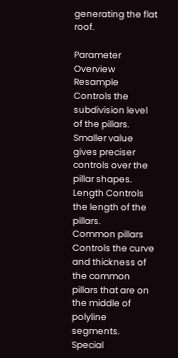generating the flat roof.

Parameter Overview
Resample Controls the subdivision level of the pillars. Smaller value gives preciser controls over the pillar shapes.
Length Controls the length of the pillars.
Common pillars Controls the curve and thickness of the common pillars that are on the middle of polyline segments.
Special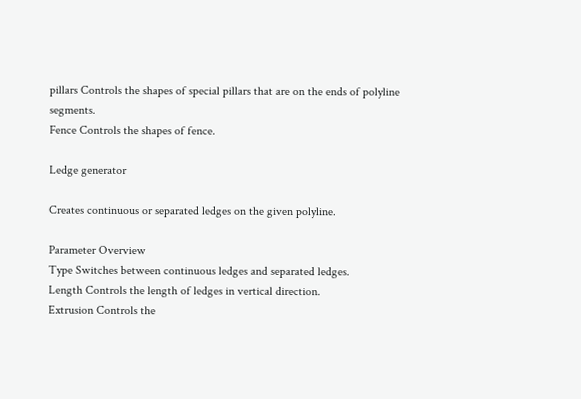pillars Controls the shapes of special pillars that are on the ends of polyline segments.
Fence Controls the shapes of fence.

Ledge generator

Creates continuous or separated ledges on the given polyline.

Parameter Overview
Type Switches between continuous ledges and separated ledges.
Length Controls the length of ledges in vertical direction.
Extrusion Controls the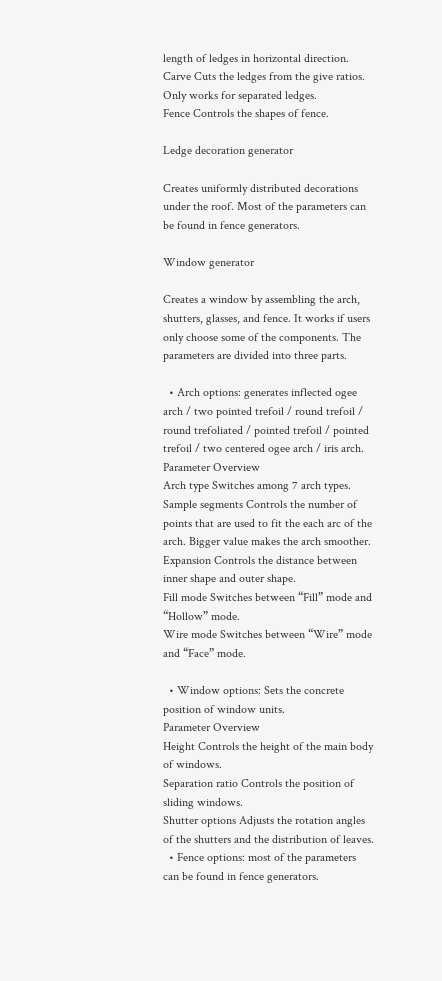length of ledges in horizontal direction.
Carve Cuts the ledges from the give ratios. Only works for separated ledges.
Fence Controls the shapes of fence.

Ledge decoration generator

Creates uniformly distributed decorations under the roof. Most of the parameters can be found in fence generators.

Window generator

Creates a window by assembling the arch, shutters, glasses, and fence. It works if users only choose some of the components. The parameters are divided into three parts.

  • Arch options: generates inflected ogee arch / two pointed trefoil / round trefoil / round trefoliated / pointed trefoil / pointed trefoil / two centered ogee arch / iris arch.
Parameter Overview
Arch type Switches among 7 arch types.
Sample segments Controls the number of points that are used to fit the each arc of the arch. Bigger value makes the arch smoother.
Expansion Controls the distance between inner shape and outer shape.
Fill mode Switches between “Fill” mode and “Hollow” mode.
Wire mode Switches between “Wire” mode and “Face” mode.

  • Window options: Sets the concrete position of window units.
Parameter Overview
Height Controls the height of the main body of windows.
Separation ratio Controls the position of sliding windows.
Shutter options Adjusts the rotation angles of the shutters and the distribution of leaves.
  • Fence options: most of the parameters can be found in fence generators.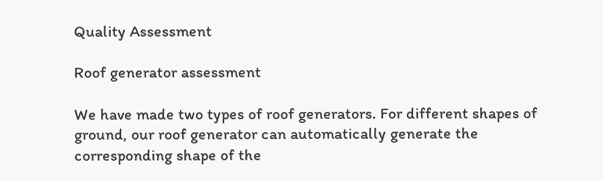Quality Assessment

Roof generator assessment

We have made two types of roof generators. For different shapes of ground, our roof generator can automatically generate the corresponding shape of the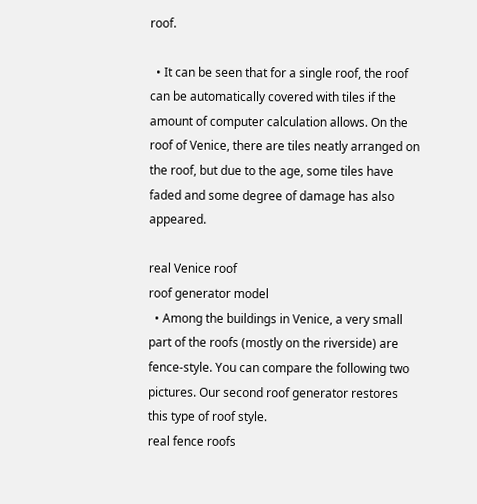roof.

  • It can be seen that for a single roof, the roof can be automatically covered with tiles if the amount of computer calculation allows. On the roof of Venice, there are tiles neatly arranged on the roof, but due to the age, some tiles have faded and some degree of damage has also appeared.

real Venice roof
roof generator model
  • Among the buildings in Venice, a very small part of the roofs (mostly on the riverside) are fence-style. You can compare the following two pictures. Our second roof generator restores this type of roof style.
real fence roofs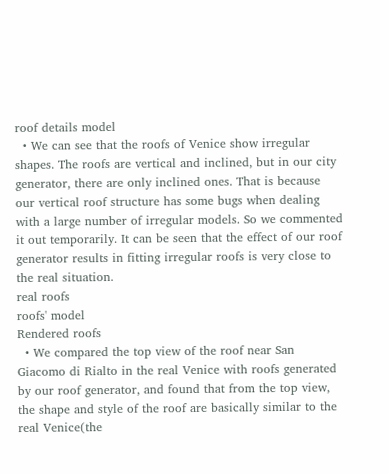roof details model
  • We can see that the roofs of Venice show irregular shapes. The roofs are vertical and inclined, but in our city generator, there are only inclined ones. That is because our vertical roof structure has some bugs when dealing with a large number of irregular models. So we commented it out temporarily. It can be seen that the effect of our roof generator results in fitting irregular roofs is very close to the real situation.
real roofs
roofs' model
Rendered roofs
  • We compared the top view of the roof near San Giacomo di Rialto in the real Venice with roofs generated by our roof generator, and found that from the top view, the shape and style of the roof are basically similar to the real Venice(the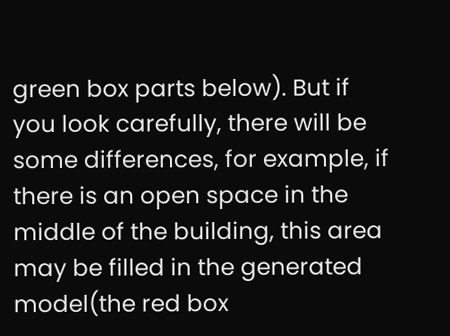green box parts below). But if you look carefully, there will be some differences, for example, if there is an open space in the middle of the building, this area may be filled in the generated model(the red box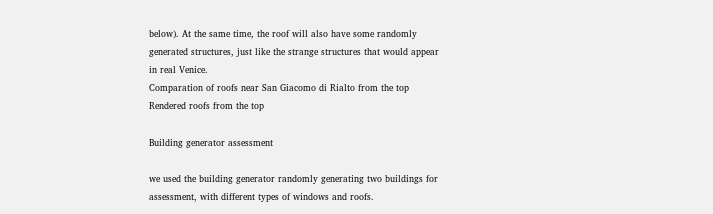below). At the same time, the roof will also have some randomly generated structures, just like the strange structures that would appear in real Venice.
Comparation of roofs near San Giacomo di Rialto from the top
Rendered roofs from the top

Building generator assessment

we used the building generator randomly generating two buildings for assessment, with different types of windows and roofs.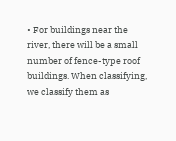• For buildings near the river, there will be a small number of fence-type roof buildings. When classifying, we classify them as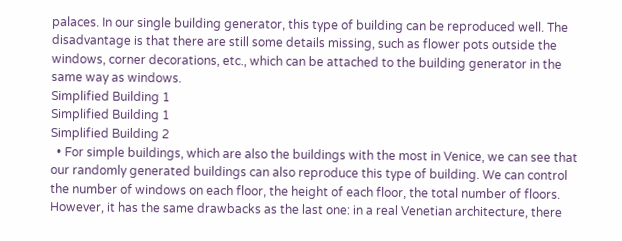palaces. In our single building generator, this type of building can be reproduced well. The disadvantage is that there are still some details missing, such as flower pots outside the windows, corner decorations, etc., which can be attached to the building generator in the same way as windows.
Simplified Building 1
Simplified Building 1
Simplified Building 2
  • For simple buildings, which are also the buildings with the most in Venice, we can see that our randomly generated buildings can also reproduce this type of building. We can control the number of windows on each floor, the height of each floor, the total number of floors. However, it has the same drawbacks as the last one: in a real Venetian architecture, there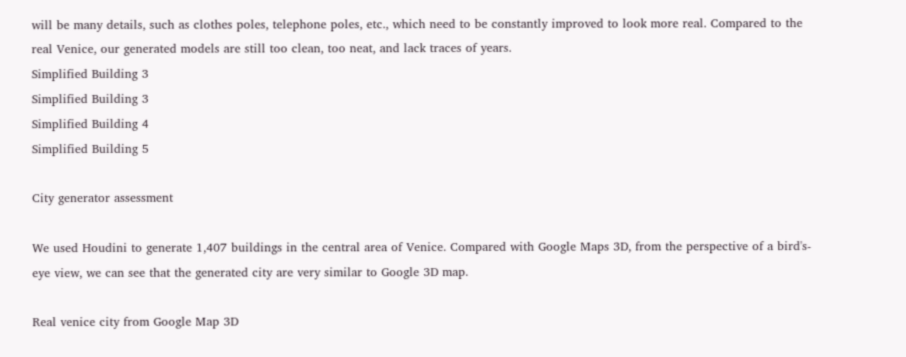will be many details, such as clothes poles, telephone poles, etc., which need to be constantly improved to look more real. Compared to the real Venice, our generated models are still too clean, too neat, and lack traces of years.
Simplified Building 3
Simplified Building 3
Simplified Building 4
Simplified Building 5

City generator assessment

We used Houdini to generate 1,407 buildings in the central area of Venice. Compared with Google Maps 3D, from the perspective of a bird's-eye view, we can see that the generated city are very similar to Google 3D map.

Real venice city from Google Map 3D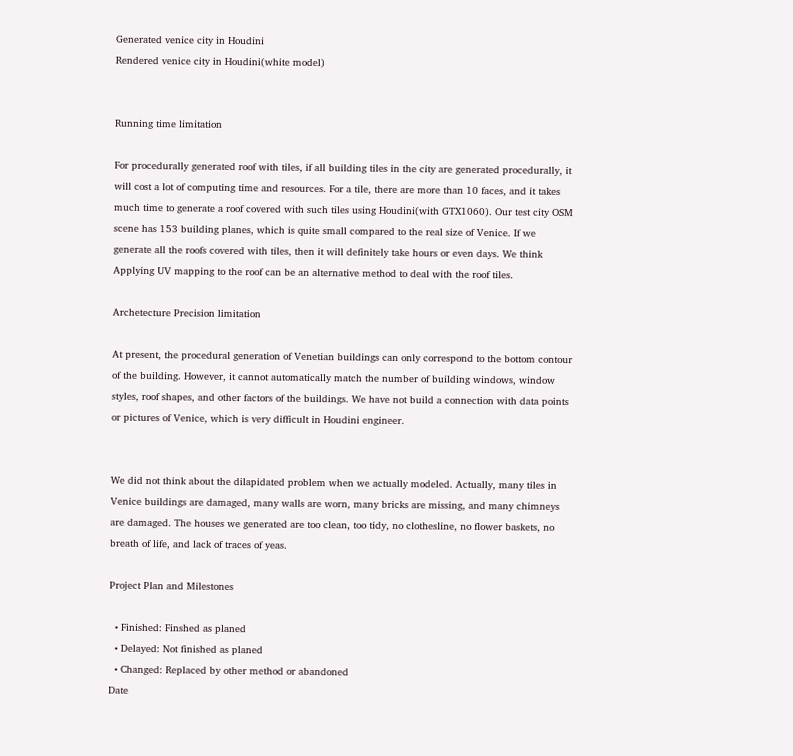Generated venice city in Houdini
Rendered venice city in Houdini(white model)


Running time limitation

For procedurally generated roof with tiles, if all building tiles in the city are generated procedurally, it will cost a lot of computing time and resources. For a tile, there are more than 10 faces, and it takes much time to generate a roof covered with such tiles using Houdini(with GTX1060). Our test city OSM scene has 153 building planes, which is quite small compared to the real size of Venice. If we generate all the roofs covered with tiles, then it will definitely take hours or even days. We think Applying UV mapping to the roof can be an alternative method to deal with the roof tiles.

Archetecture Precision limitation

At present, the procedural generation of Venetian buildings can only correspond to the bottom contour of the building. However, it cannot automatically match the number of building windows, window styles, roof shapes, and other factors of the buildings. We have not build a connection with data points or pictures of Venice, which is very difficult in Houdini engineer.


We did not think about the dilapidated problem when we actually modeled. Actually, many tiles in Venice buildings are damaged, many walls are worn, many bricks are missing, and many chimneys are damaged. The houses we generated are too clean, too tidy, no clothesline, no flower baskets, no breath of life, and lack of traces of yeas.

Project Plan and Milestones

  • Finished: Finshed as planed
  • Delayed: Not finished as planed
  • Changed: Replaced by other method or abandoned
Date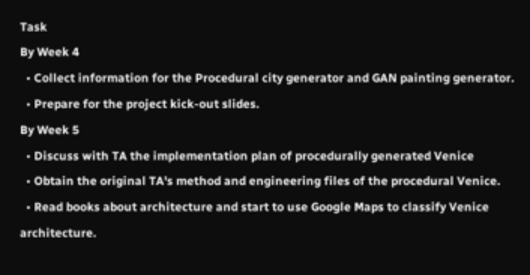Task
By Week 4
  • Collect information for the Procedural city generator and GAN painting generator.
  • Prepare for the project kick-out slides.
By Week 5
  • Discuss with TA the implementation plan of procedurally generated Venice
  • Obtain the original TA's method and engineering files of the procedural Venice.
  • Read books about architecture and start to use Google Maps to classify Venice architecture.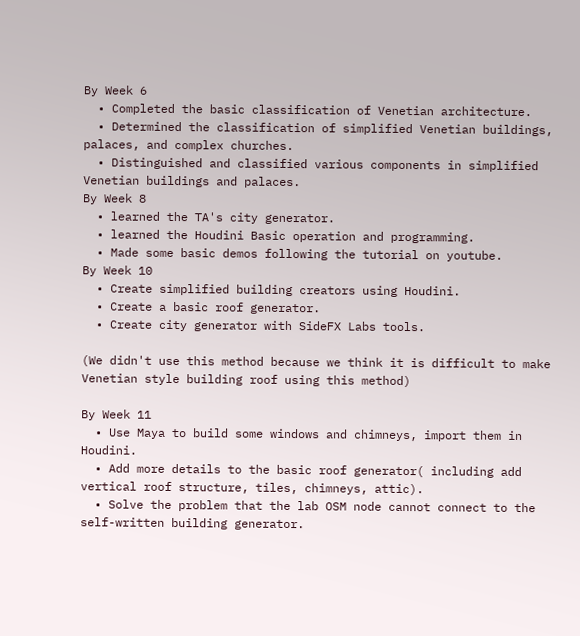By Week 6
  • Completed the basic classification of Venetian architecture.
  • Determined the classification of simplified Venetian buildings, palaces, and complex churches.
  • Distinguished and classified various components in simplified Venetian buildings and palaces.
By Week 8
  • learned the TA's city generator.
  • learned the Houdini Basic operation and programming.
  • Made some basic demos following the tutorial on youtube.
By Week 10
  • Create simplified building creators using Houdini.
  • Create a basic roof generator.
  • Create city generator with SideFX Labs tools.

(We didn't use this method because we think it is difficult to make Venetian style building roof using this method)

By Week 11
  • Use Maya to build some windows and chimneys, import them in Houdini.
  • Add more details to the basic roof generator( including add vertical roof structure, tiles, chimneys, attic).
  • Solve the problem that the lab OSM node cannot connect to the self-written building generator.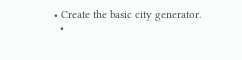• Create the basic city generator.
  •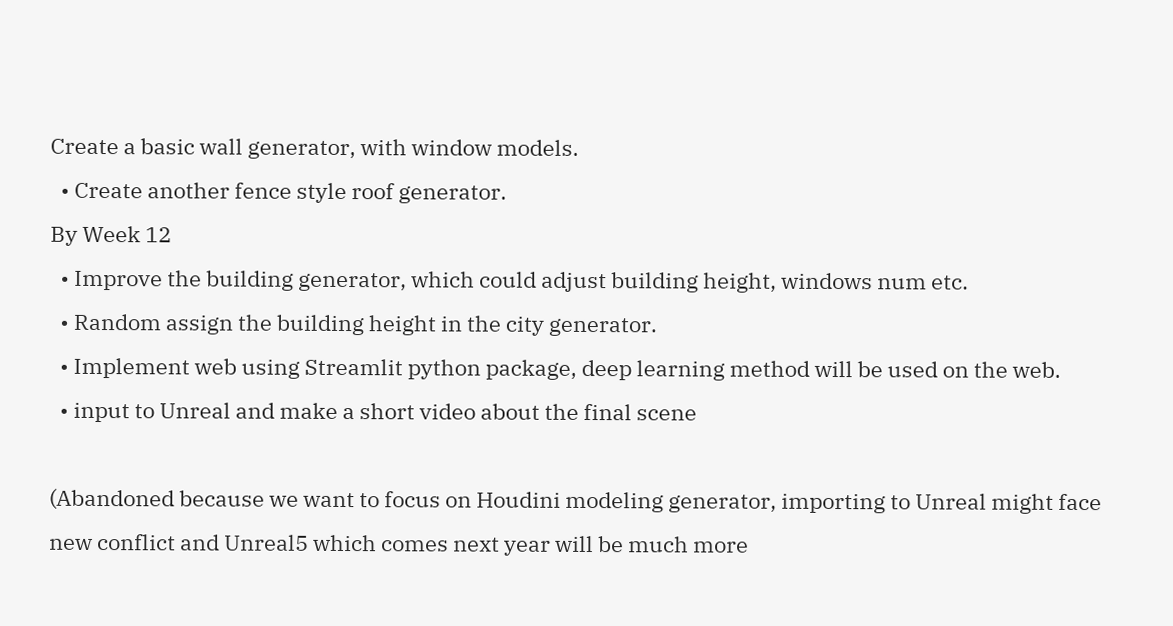Create a basic wall generator, with window models.
  • Create another fence style roof generator.
By Week 12
  • Improve the building generator, which could adjust building height, windows num etc.
  • Random assign the building height in the city generator.
  • Implement web using Streamlit python package, deep learning method will be used on the web.
  • input to Unreal and make a short video about the final scene

(Abandoned because we want to focus on Houdini modeling generator, importing to Unreal might face new conflict and Unreal5 which comes next year will be much more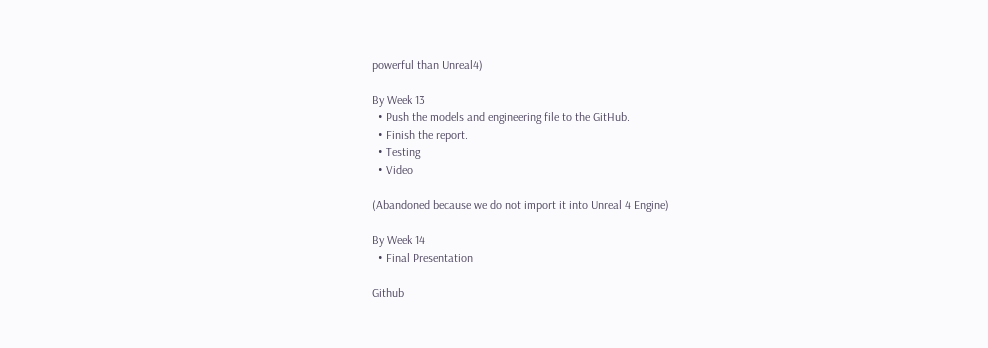powerful than Unreal4)

By Week 13
  • Push the models and engineering file to the GitHub.
  • Finish the report.
  • Testing
  • Video

(Abandoned because we do not import it into Unreal 4 Engine)

By Week 14
  • Final Presentation

Github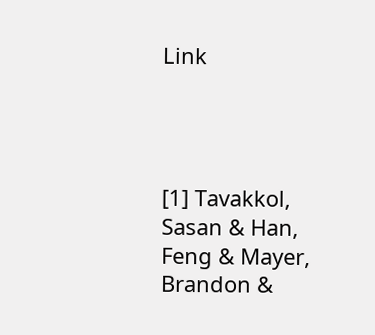Link




[1] Tavakkol, Sasan & Han, Feng & Mayer, Brandon &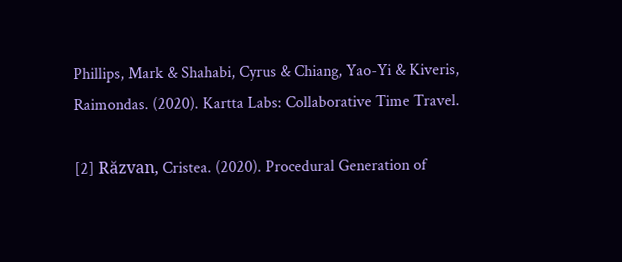Phillips, Mark & Shahabi, Cyrus & Chiang, Yao-Yi & Kiveris, Raimondas. (2020). Kartta Labs: Collaborative Time Travel.

[2] Răzvan, Cristea. (2020). Procedural Generation of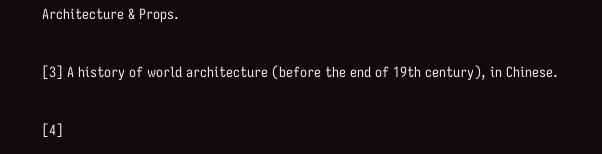Architecture & Props.

[3] A history of world architecture (before the end of 19th century), in Chinese.

[4]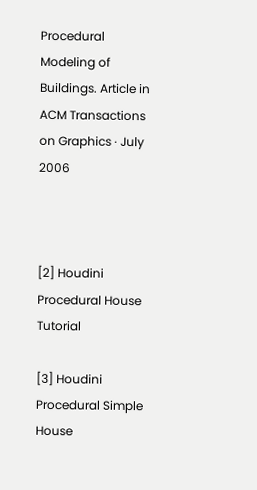Procedural Modeling of Buildings. Article in ACM Transactions on Graphics · July 2006



[2] Houdini Procedural House Tutorial

[3] Houdini Procedural Simple House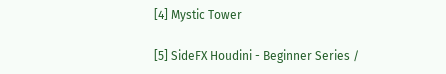[4] Mystic Tower

[5] SideFX Houdini - Beginner Series /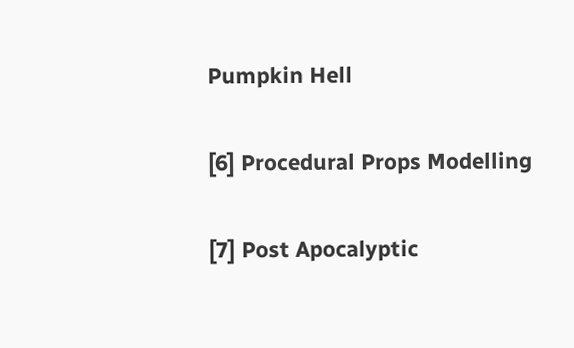Pumpkin Hell

[6] Procedural Props Modelling

[7] Post Apocalyptic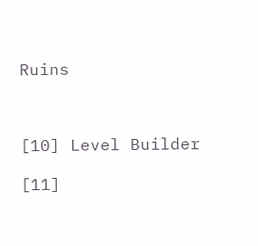Ruins



[10] Level Builder

[11]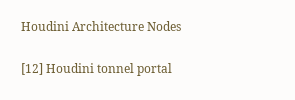Houdini Architecture Nodes

[12] Houdini tonnel portal